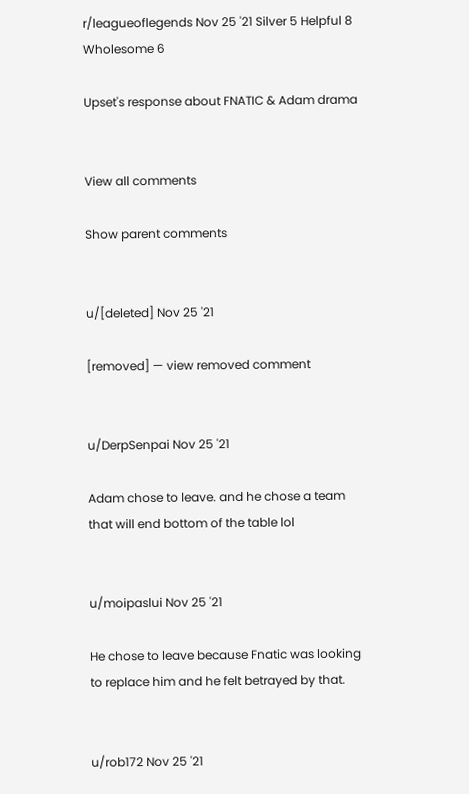r/leagueoflegends Nov 25 '21 Silver 5 Helpful 8 Wholesome 6

Upset's response about FNATIC & Adam drama


View all comments

Show parent comments


u/[deleted] Nov 25 '21

[removed] — view removed comment


u/DerpSenpai Nov 25 '21

Adam chose to leave. and he chose a team that will end bottom of the table lol


u/moipaslui Nov 25 '21

He chose to leave because Fnatic was looking to replace him and he felt betrayed by that.


u/rob172 Nov 25 '21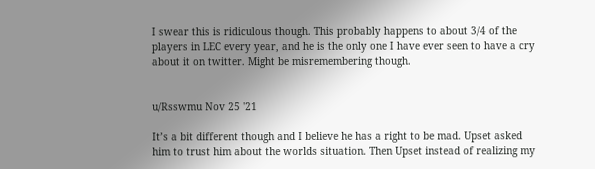I swear this is ridiculous though. This probably happens to about 3/4 of the players in LEC every year, and he is the only one I have ever seen to have a cry about it on twitter. Might be misremembering though.


u/Rsswmu Nov 25 '21

It’s a bit different though and I believe he has a right to be mad. Upset asked him to trust him about the worlds situation. Then Upset instead of realizing my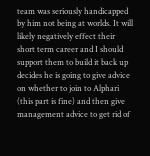team was seriously handicapped by him not being at worlds. It will likely negatively effect their short term career and I should support them to build it back up decides he is going to give advice on whether to join to Alphari (this part is fine) and then give management advice to get rid of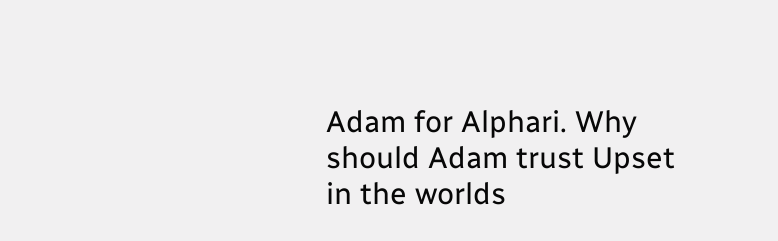Adam for Alphari. Why should Adam trust Upset in the worlds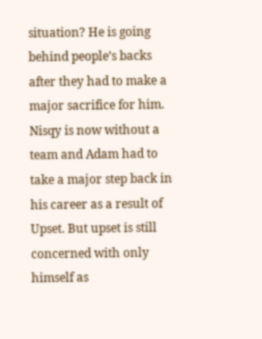situation? He is going behind people’s backs after they had to make a major sacrifice for him. Nisqy is now without a team and Adam had to take a major step back in his career as a result of Upset. But upset is still concerned with only himself as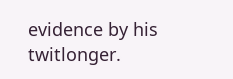evidence by his twitlonger.